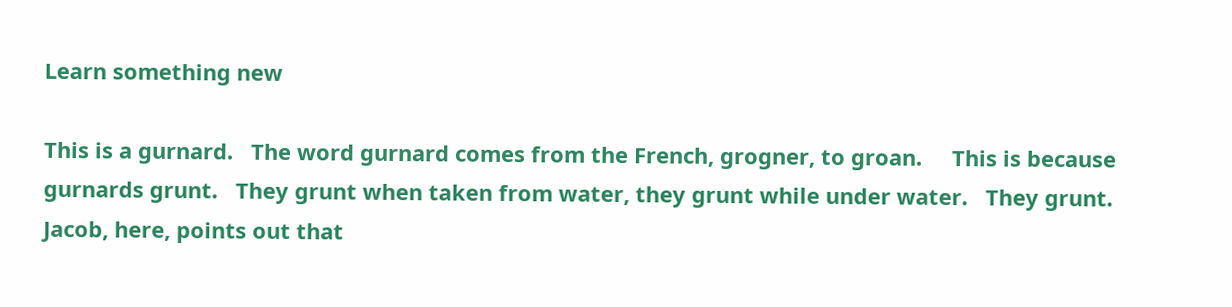Learn something new

This is a gurnard.   The word gurnard comes from the French, grogner, to groan.     This is because gurnards grunt.   They grunt when taken from water, they grunt while under water.   They grunt.   Jacob, here, points out that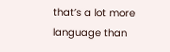that’s a lot more language than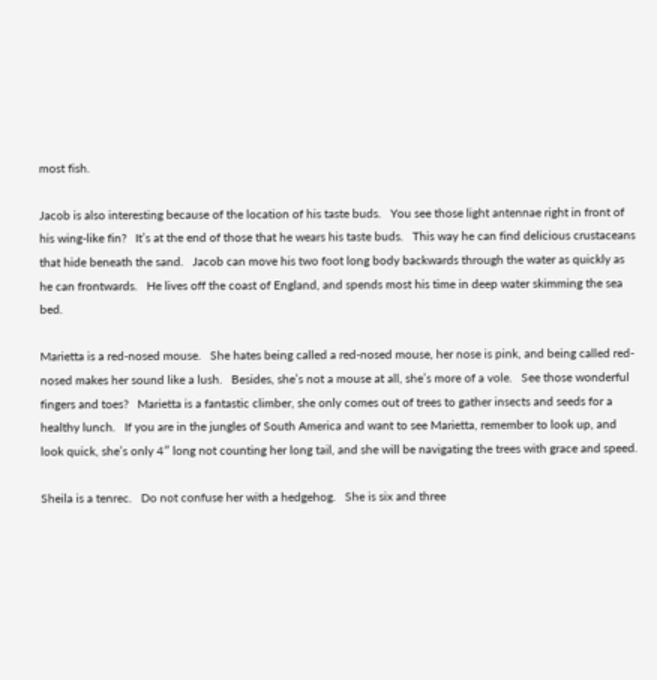most fish.

Jacob is also interesting because of the location of his taste buds.   You see those light antennae right in front of his wing-like fin?   It’s at the end of those that he wears his taste buds.   This way he can find delicious crustaceans that hide beneath the sand.   Jacob can move his two foot long body backwards through the water as quickly as he can frontwards.   He lives off the coast of England, and spends most his time in deep water skimming the sea bed.

Marietta is a red-nosed mouse.   She hates being called a red-nosed mouse, her nose is pink, and being called red-nosed makes her sound like a lush.   Besides, she’s not a mouse at all, she’s more of a vole.   See those wonderful fingers and toes?   Marietta is a fantastic climber, she only comes out of trees to gather insects and seeds for a healthy lunch.   If you are in the jungles of South America and want to see Marietta, remember to look up, and look quick, she’s only 4″ long not counting her long tail, and she will be navigating the trees with grace and speed.

Sheila is a tenrec.   Do not confuse her with a hedgehog.   She is six and three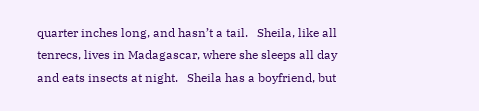quarter inches long, and hasn’t a tail.   Sheila, like all tenrecs, lives in Madagascar, where she sleeps all day and eats insects at night.   Sheila has a boyfriend, but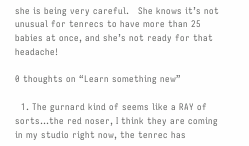she is being very careful.   She knows it’s not unusual for tenrecs to have more than 25 babies at once, and she’s not ready for that headache!

0 thoughts on “Learn something new”

  1. The gurnard kind of seems like a RAY of sorts…the red noser, I think they are coming in my studio right now, the tenrec has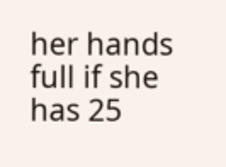her hands full if she has 25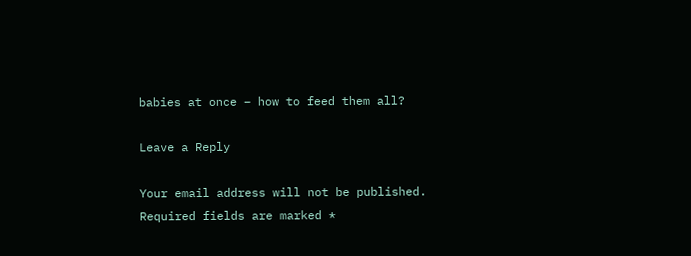babies at once – how to feed them all?

Leave a Reply

Your email address will not be published. Required fields are marked *